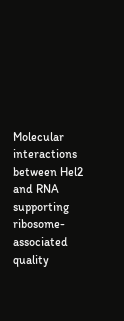Molecular interactions between Hel2 and RNA supporting ribosome-associated quality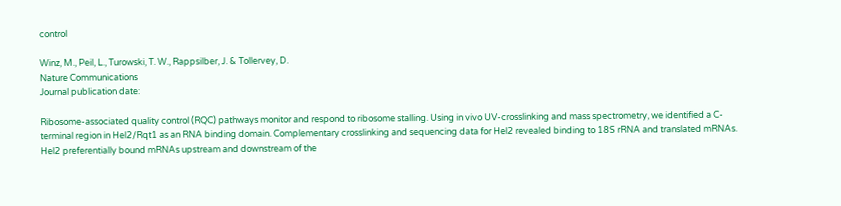control

Winz, M., Peil, L., Turowski, T. W., Rappsilber, J. & Tollervey, D.
Nature Communications
Journal publication date:

Ribosome-associated quality control (RQC) pathways monitor and respond to ribosome stalling. Using in vivo UV-crosslinking and mass spectrometry, we identified a C-terminal region in Hel2/Rqt1 as an RNA binding domain. Complementary crosslinking and sequencing data for Hel2 revealed binding to 18S rRNA and translated mRNAs. Hel2 preferentially bound mRNAs upstream and downstream of the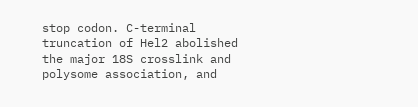stop codon. C-terminal truncation of Hel2 abolished the major 18S crosslink and polysome association, and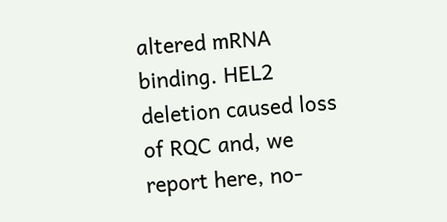altered mRNA binding. HEL2 deletion caused loss of RQC and, we report here, no-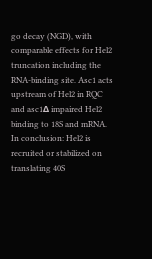go decay (NGD), with comparable effects for Hel2 truncation including the RNA-binding site. Asc1 acts upstream of Hel2 in RQC and asc1Δ impaired Hel2 binding to 18S and mRNA. In conclusion: Hel2 is recruited or stabilized on translating 40S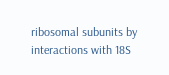ribosomal subunits by interactions with 18S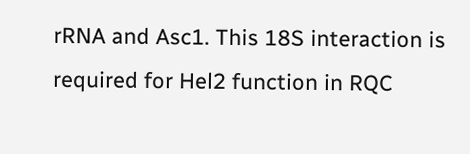rRNA and Asc1. This 18S interaction is required for Hel2 function in RQC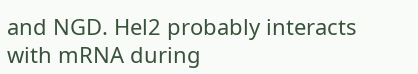and NGD. Hel2 probably interacts with mRNA during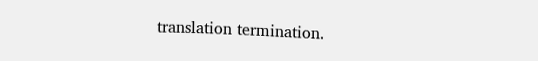translation termination.